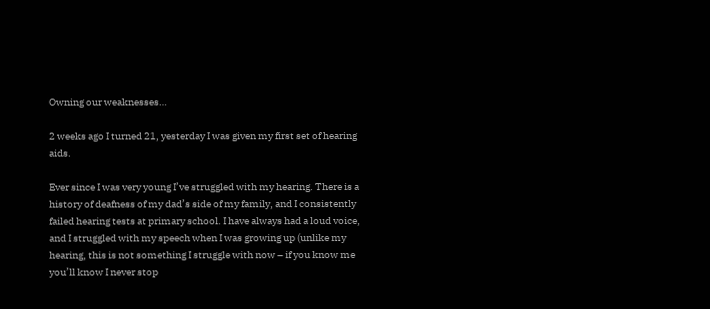Owning our weaknesses…

2 weeks ago I turned 21, yesterday I was given my first set of hearing aids.

Ever since I was very young I’ve struggled with my hearing. There is a history of deafness of my dad’s side of my family, and I consistently failed hearing tests at primary school. I have always had a loud voice, and I struggled with my speech when I was growing up (unlike my hearing, this is not something I struggle with now – if you know me you’ll know I never stop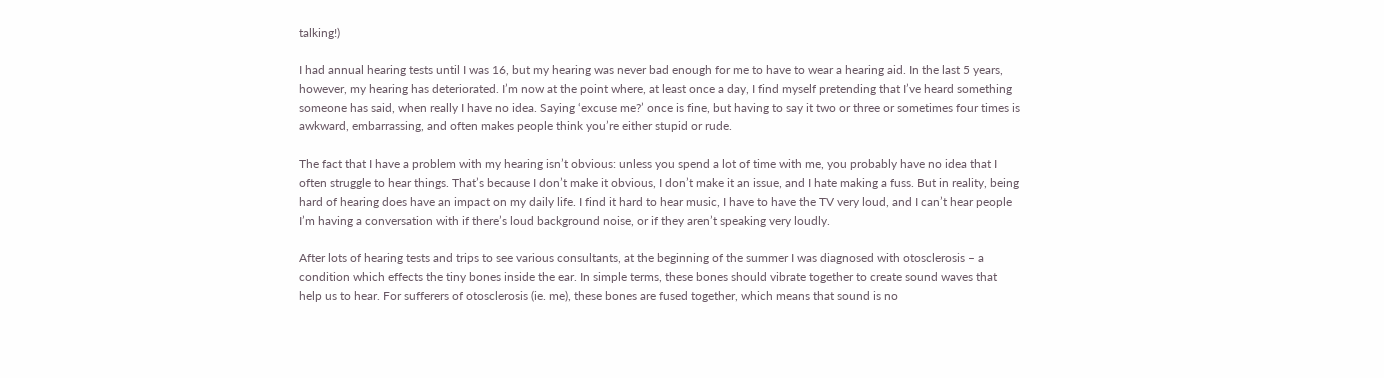talking!)

I had annual hearing tests until I was 16, but my hearing was never bad enough for me to have to wear a hearing aid. In the last 5 years, however, my hearing has deteriorated. I’m now at the point where, at least once a day, I find myself pretending that I’ve heard something someone has said, when really I have no idea. Saying ‘excuse me?’ once is fine, but having to say it two or three or sometimes four times is awkward, embarrassing, and often makes people think you’re either stupid or rude.

The fact that I have a problem with my hearing isn’t obvious: unless you spend a lot of time with me, you probably have no idea that I often struggle to hear things. That’s because I don’t make it obvious, I don’t make it an issue, and I hate making a fuss. But in reality, being hard of hearing does have an impact on my daily life. I find it hard to hear music, I have to have the TV very loud, and I can’t hear people I’m having a conversation with if there’s loud background noise, or if they aren’t speaking very loudly.

After lots of hearing tests and trips to see various consultants, at the beginning of the summer I was diagnosed with otosclerosis – a condition which effects the tiny bones inside the ear. In simple terms, these bones should vibrate together to create sound waves that help us to hear. For sufferers of otosclerosis (ie. me), these bones are fused together, which means that sound is no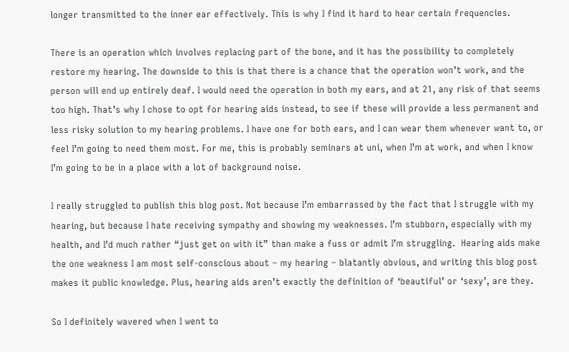longer transmitted to the inner ear effectively. This is why I find it hard to hear certain frequencies.

There is an operation which involves replacing part of the bone, and it has the possibility to completely restore my hearing. The downside to this is that there is a chance that the operation won’t work, and the person will end up entirely deaf. I would need the operation in both my ears, and at 21, any risk of that seems too high. That’s why I chose to opt for hearing aids instead, to see if these will provide a less permanent and less risky solution to my hearing problems. I have one for both ears, and I can wear them whenever want to, or feel I’m going to need them most. For me, this is probably seminars at uni, when I’m at work, and when I know I’m going to be in a place with a lot of background noise.

I really struggled to publish this blog post. Not because I’m embarrassed by the fact that I struggle with my hearing, but because I hate receiving sympathy and showing my weaknesses. I’m stubborn, especially with my health, and I’d much rather “just get on with it” than make a fuss or admit I’m struggling.  Hearing aids make the one weakness I am most self-conscious about – my hearing – blatantly obvious, and writing this blog post makes it public knowledge. Plus, hearing aids aren’t exactly the definition of ‘beautiful’ or ‘sexy’, are they.

So I definitely wavered when I went to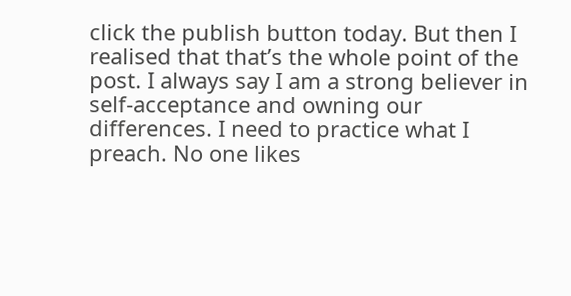click the publish button today. But then I realised that that’s the whole point of the post. I always say I am a strong believer in self-acceptance and owning our differences. I need to practice what I preach. No one likes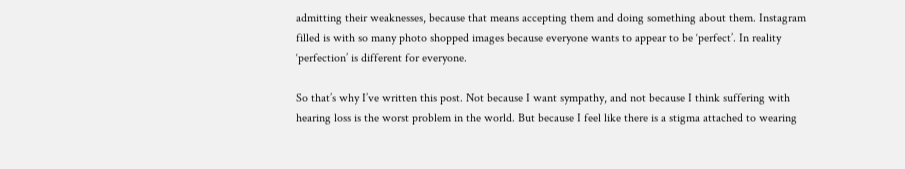admitting their weaknesses, because that means accepting them and doing something about them. Instagram filled is with so many photo shopped images because everyone wants to appear to be ‘perfect’. In reality ‘perfection’ is different for everyone.

So that’s why I’ve written this post. Not because I want sympathy, and not because I think suffering with hearing loss is the worst problem in the world. But because I feel like there is a stigma attached to wearing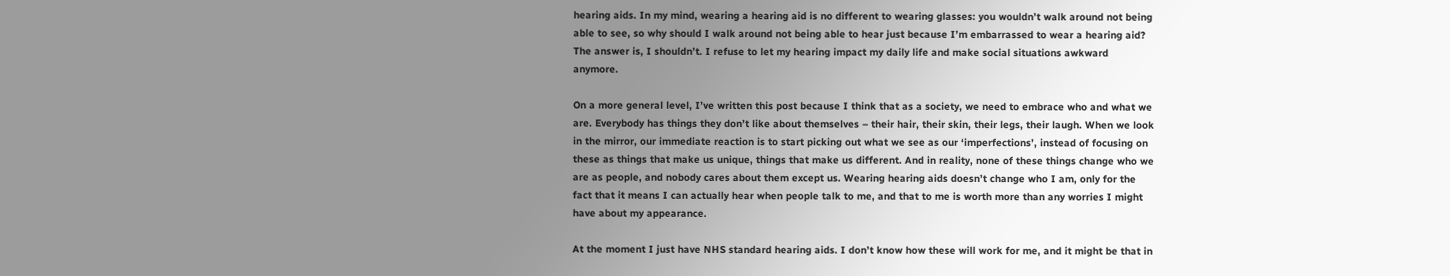hearing aids. In my mind, wearing a hearing aid is no different to wearing glasses: you wouldn’t walk around not being able to see, so why should I walk around not being able to hear just because I’m embarrassed to wear a hearing aid? The answer is, I shouldn’t. I refuse to let my hearing impact my daily life and make social situations awkward anymore.

On a more general level, I’ve written this post because I think that as a society, we need to embrace who and what we are. Everybody has things they don’t like about themselves – their hair, their skin, their legs, their laugh. When we look in the mirror, our immediate reaction is to start picking out what we see as our ‘imperfections’, instead of focusing on these as things that make us unique, things that make us different. And in reality, none of these things change who we are as people, and nobody cares about them except us. Wearing hearing aids doesn’t change who I am, only for the fact that it means I can actually hear when people talk to me, and that to me is worth more than any worries I might have about my appearance.

At the moment I just have NHS standard hearing aids. I don’t know how these will work for me, and it might be that in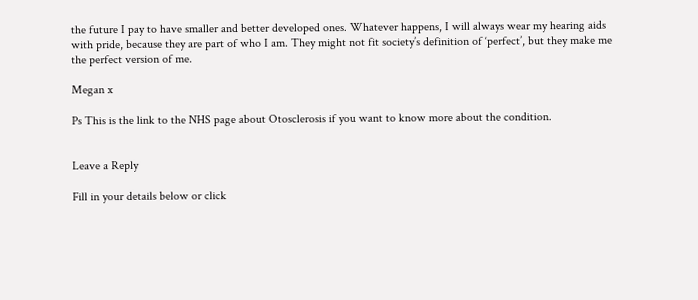the future I pay to have smaller and better developed ones. Whatever happens, I will always wear my hearing aids with pride, because they are part of who I am. They might not fit society’s definition of ‘perfect’, but they make me the perfect version of me.

Megan x

Ps This is the link to the NHS page about Otosclerosis if you want to know more about the condition.


Leave a Reply

Fill in your details below or click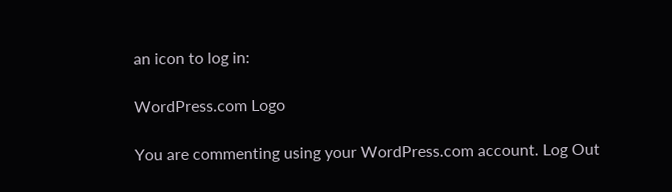an icon to log in:

WordPress.com Logo

You are commenting using your WordPress.com account. Log Out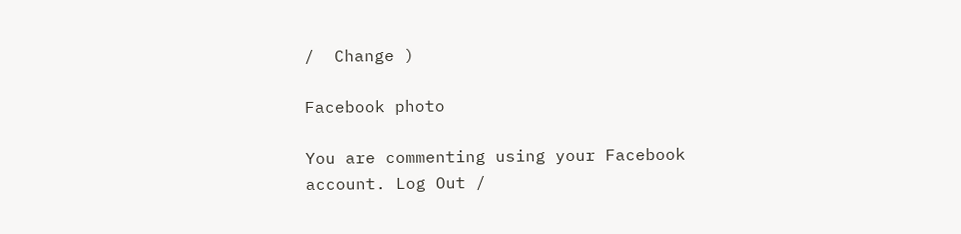/  Change )

Facebook photo

You are commenting using your Facebook account. Log Out /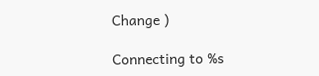Change )

Connecting to %s